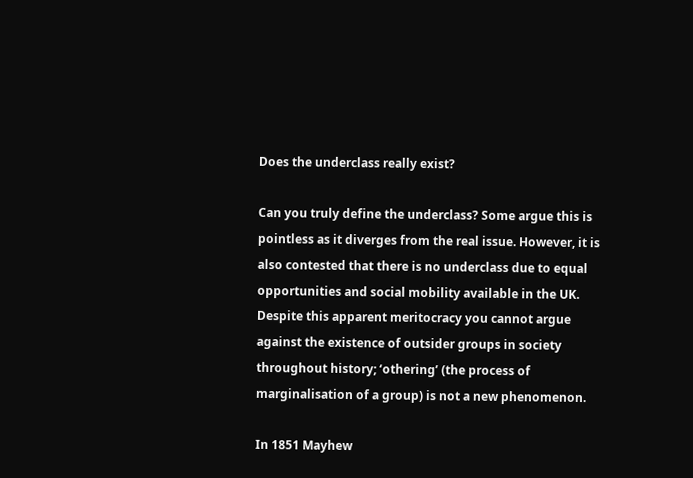Does the underclass really exist?

Can you truly define the underclass? Some argue this is pointless as it diverges from the real issue. However, it is also contested that there is no underclass due to equal opportunities and social mobility available in the UK. Despite this apparent meritocracy you cannot argue against the existence of outsider groups in society throughout history; ‘othering’ (the process of marginalisation of a group) is not a new phenomenon.

In 1851 Mayhew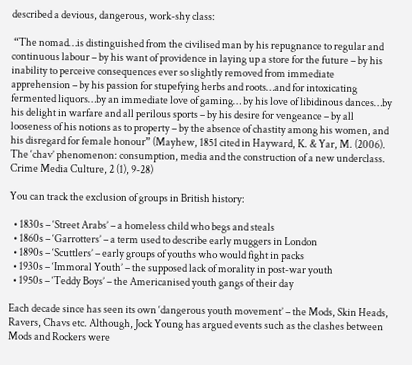described a devious, dangerous, work-shy class:

 “The nomad…is distinguished from the civilised man by his repugnance to regular and continuous labour – by his want of providence in laying up a store for the future – by his inability to perceive consequences ever so slightly removed from immediate apprehension – by his passion for stupefying herbs and roots…and for intoxicating fermented liquors…by an immediate love of gaming… by his love of libidinous dances…by his delight in warfare and all perilous sports – by his desire for vengeance – by all looseness of his notions as to property – by the absence of chastity among his women, and his disregard for female honour” (Mayhew, 1851 cited in Hayward, K. & Yar, M. (2006). The ‘chav’ phenomenon: consumption, media and the construction of a new underclass. Crime Media Culture, 2 (1), 9-28)

You can track the exclusion of groups in British history:

  • 1830s – ‘Street Arabs’ – a homeless child who begs and steals
  • 1860s – ‘Garrotters’ – a term used to describe early muggers in London
  • 1890s – ‘Scuttlers’ – early groups of youths who would fight in packs
  • 1930s – ‘Immoral Youth’ – the supposed lack of morality in post-war youth
  • 1950s – ‘Teddy Boys’ – the Americanised youth gangs of their day

Each decade since has seen its own ‘dangerous youth movement’ – the Mods, Skin Heads, Ravers, Chavs etc. Although, Jock Young has argued events such as the clashes between Mods and Rockers were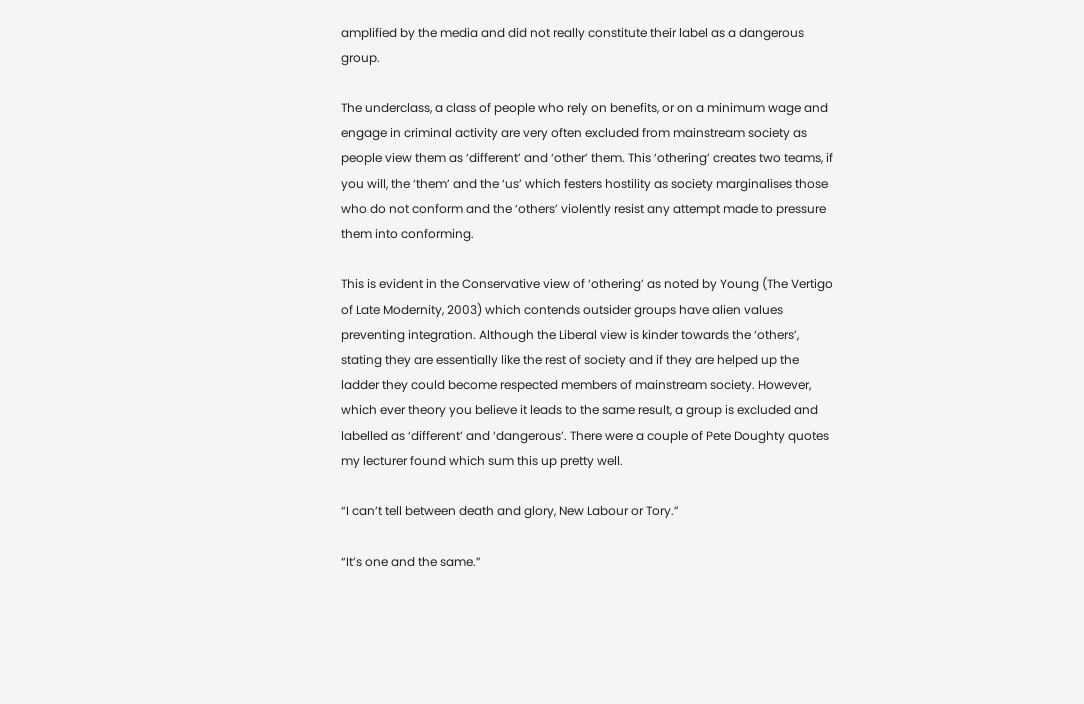amplified by the media and did not really constitute their label as a dangerous group.

The underclass, a class of people who rely on benefits, or on a minimum wage and engage in criminal activity are very often excluded from mainstream society as people view them as ‘different’ and ‘other’ them. This ‘othering’ creates two teams, if you will, the ‘them’ and the ‘us’ which festers hostility as society marginalises those who do not conform and the ‘others’ violently resist any attempt made to pressure them into conforming.

This is evident in the Conservative view of ‘othering’ as noted by Young (The Vertigo of Late Modernity, 2003) which contends outsider groups have alien values preventing integration. Although the Liberal view is kinder towards the ‘others’, stating they are essentially like the rest of society and if they are helped up the ladder they could become respected members of mainstream society. However, which ever theory you believe it leads to the same result, a group is excluded and labelled as ‘different’ and ‘dangerous’. There were a couple of Pete Doughty quotes my lecturer found which sum this up pretty well.

“I can’t tell between death and glory, New Labour or Tory.”

“It’s one and the same.”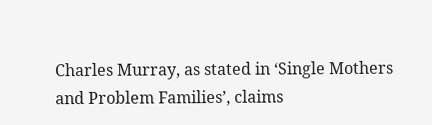Charles Murray, as stated in ‘Single Mothers and Problem Families’, claims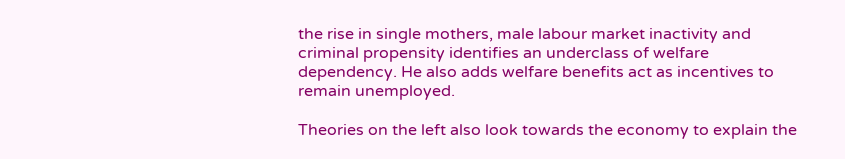the rise in single mothers, male labour market inactivity and criminal propensity identifies an underclass of welfare dependency. He also adds welfare benefits act as incentives to remain unemployed.

Theories on the left also look towards the economy to explain the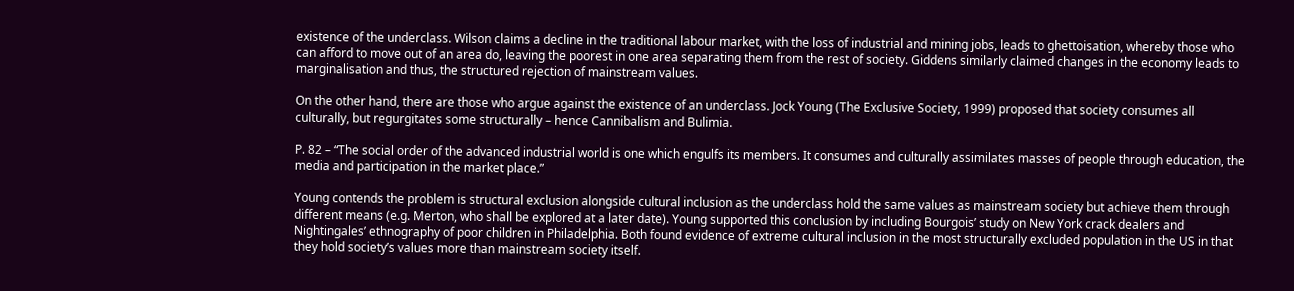existence of the underclass. Wilson claims a decline in the traditional labour market, with the loss of industrial and mining jobs, leads to ghettoisation, whereby those who can afford to move out of an area do, leaving the poorest in one area separating them from the rest of society. Giddens similarly claimed changes in the economy leads to marginalisation and thus, the structured rejection of mainstream values.

On the other hand, there are those who argue against the existence of an underclass. Jock Young (The Exclusive Society, 1999) proposed that society consumes all culturally, but regurgitates some structurally – hence Cannibalism and Bulimia.

P. 82 – “The social order of the advanced industrial world is one which engulfs its members. It consumes and culturally assimilates masses of people through education, the media and participation in the market place.”

Young contends the problem is structural exclusion alongside cultural inclusion as the underclass hold the same values as mainstream society but achieve them through different means (e.g. Merton, who shall be explored at a later date). Young supported this conclusion by including Bourgois’ study on New York crack dealers and Nightingales’ ethnography of poor children in Philadelphia. Both found evidence of extreme cultural inclusion in the most structurally excluded population in the US in that they hold society’s values more than mainstream society itself.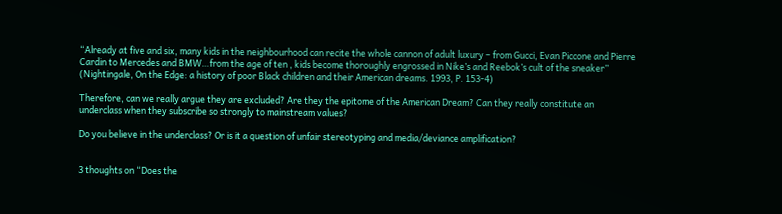“Already at five and six, many kids in the neighbourhood can recite the whole cannon of adult luxury – from Gucci, Evan Piccone and Pierre Cardin to Mercedes and BMW…from the age of ten , kids become thoroughly engrossed in Nike’s and Reebok’s cult of the sneaker” (Nightingale, On the Edge: a history of poor Black children and their American dreams. 1993, P. 153-4)

Therefore, can we really argue they are excluded? Are they the epitome of the American Dream? Can they really constitute an underclass when they subscribe so strongly to mainstream values?

Do you believe in the underclass? Or is it a question of unfair stereotyping and media/deviance amplification?


3 thoughts on “Does the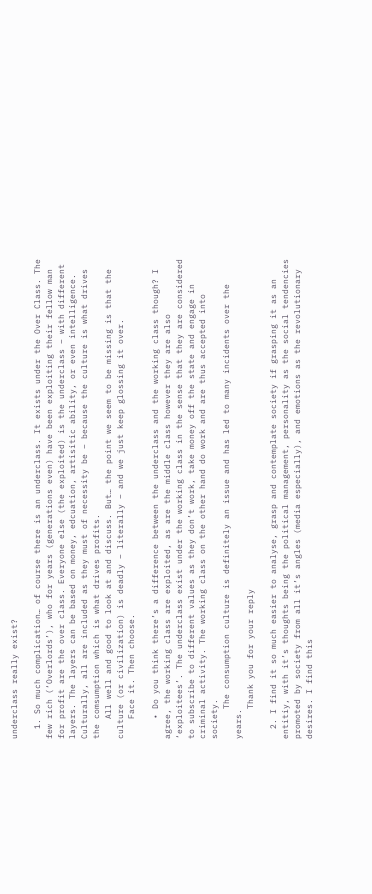underclass really exist?

  1. So much complication… of course there is an underclass. It exists under the Over Class. The few rich (‘Overlords’), who for years (generations even) have been exploiting their fellow man for profit are the over class. Everyone else (the exploited) is the underclass – with different layers. The layers can be based on money, edcuation, artisitic ability, or even intelligence. Culturally, all are included as they must of necessity be – because the culture is what drives the comsumption which is what drives profits.
    All well and good to look at and discuss. But… the point we seem to be missing is that the culture (or civilization) is deadly – literally – and we just keep glossing it over.
    Face it. Then choose.

    • Do you think there’s a difference between the underclass and the working class though? I agree, the working class are exploited, as are the middle class however they are also ‘exploitees’. The underclass exist under the working class in the sense that they are considered to subscribe to different values as they don’t work, take money off the state and engage in criminal activity. The working class on the other hand do work and are thus accepted into society.
      The consumption culture is definitely an issue and has led to many incidents over the years.
      Thank you for your reply

  2. I find it so much easier to analyse, grasp and contemplate society if grasping it as an entitiy, with it’s thoughts being the political management, personality as the social tendencies promoted by society from all it’s angles (media especially), and emotions as the revolutionary desires. I find this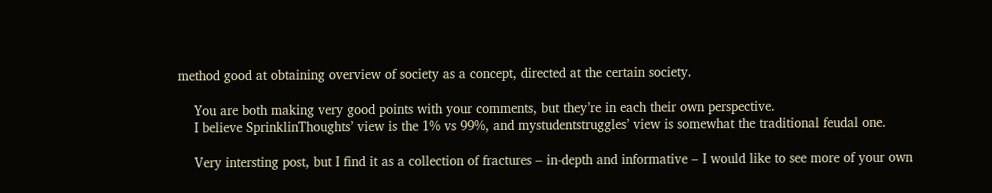method good at obtaining overview of society as a concept, directed at the certain society.

    You are both making very good points with your comments, but they’re in each their own perspective.
    I believe SprinklinThoughts’ view is the 1% vs 99%, and mystudentstruggles’ view is somewhat the traditional feudal one.

    Very intersting post, but I find it as a collection of fractures – in-depth and informative – I would like to see more of your own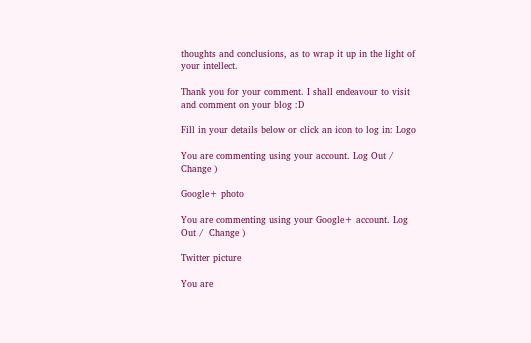thoughts and conclusions, as to wrap it up in the light of your intellect.

Thank you for your comment. I shall endeavour to visit and comment on your blog :D

Fill in your details below or click an icon to log in: Logo

You are commenting using your account. Log Out /  Change )

Google+ photo

You are commenting using your Google+ account. Log Out /  Change )

Twitter picture

You are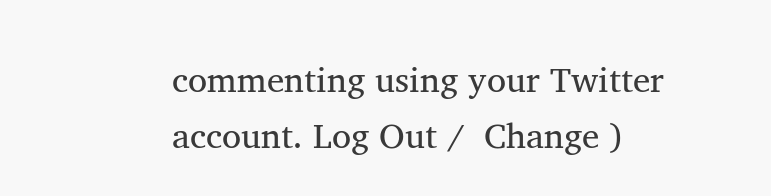commenting using your Twitter account. Log Out /  Change )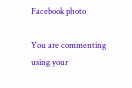Facebook photo

You are commenting using your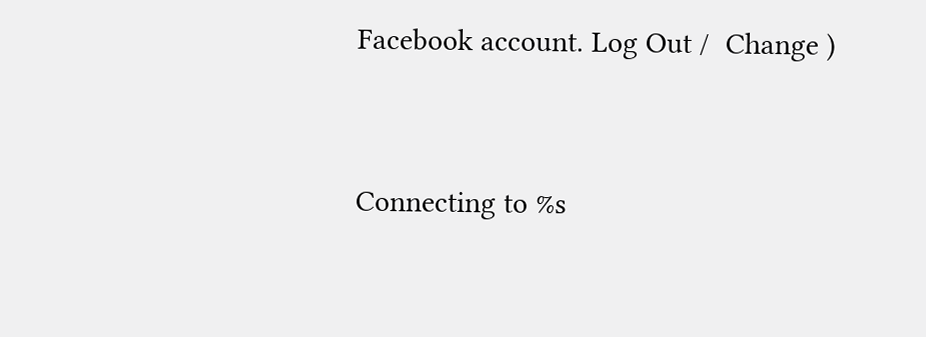Facebook account. Log Out /  Change )


Connecting to %s